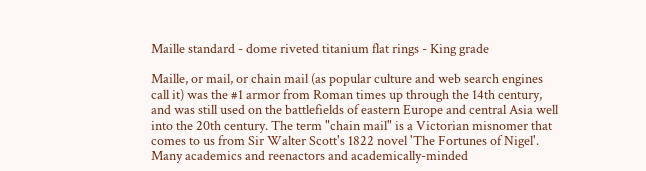Maille standard - dome riveted titanium flat rings - King grade

Maille, or mail, or chain mail (as popular culture and web search engines call it) was the #1 armor from Roman times up through the 14th century, and was still used on the battlefields of eastern Europe and central Asia well into the 20th century. The term "chain mail" is a Victorian misnomer that comes to us from Sir Walter Scott's 1822 novel 'The Fortunes of Nigel'. Many academics and reenactors and academically-minded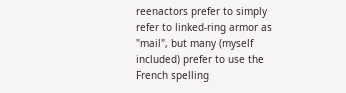reenactors prefer to simply refer to linked-ring armor as "mail", but many (myself included) prefer to use the French spelling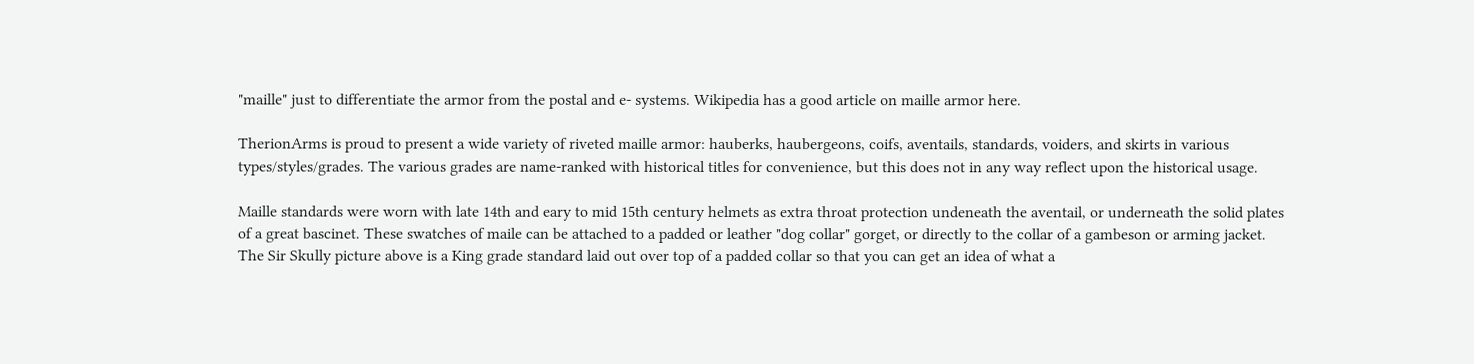"maille" just to differentiate the armor from the postal and e- systems. Wikipedia has a good article on maille armor here.

TherionArms is proud to present a wide variety of riveted maille armor: hauberks, haubergeons, coifs, aventails, standards, voiders, and skirts in various types/styles/grades. The various grades are name-ranked with historical titles for convenience, but this does not in any way reflect upon the historical usage.

Maille standards were worn with late 14th and eary to mid 15th century helmets as extra throat protection undeneath the aventail, or underneath the solid plates of a great bascinet. These swatches of maile can be attached to a padded or leather "dog collar" gorget, or directly to the collar of a gambeson or arming jacket. The Sir Skully picture above is a King grade standard laid out over top of a padded collar so that you can get an idea of what a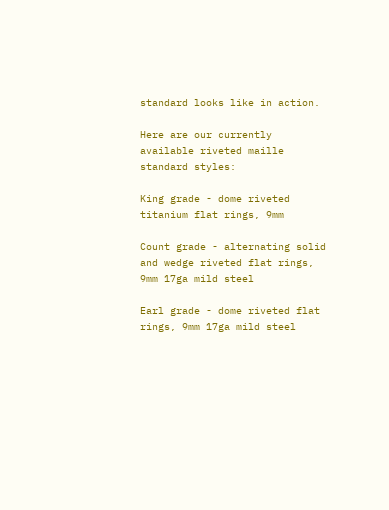standard looks like in action.

Here are our currently available riveted maille standard styles:

King grade - dome riveted titanium flat rings, 9mm

Count grade - alternating solid and wedge riveted flat rings, 9mm 17ga mild steel

Earl grade - dome riveted flat rings, 9mm 17ga mild steel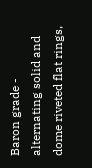Baron grade - alternating solid and dome riveted flat rings,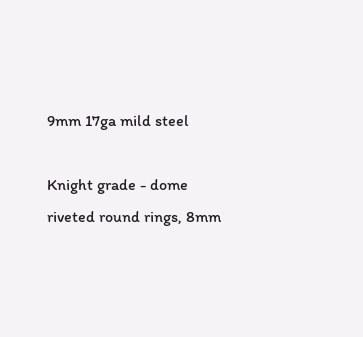9mm 17ga mild steel

Knight grade - dome riveted round rings, 8mm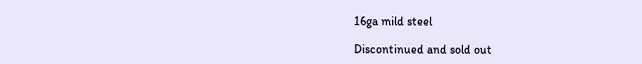16ga mild steel

Discontinued and sold out